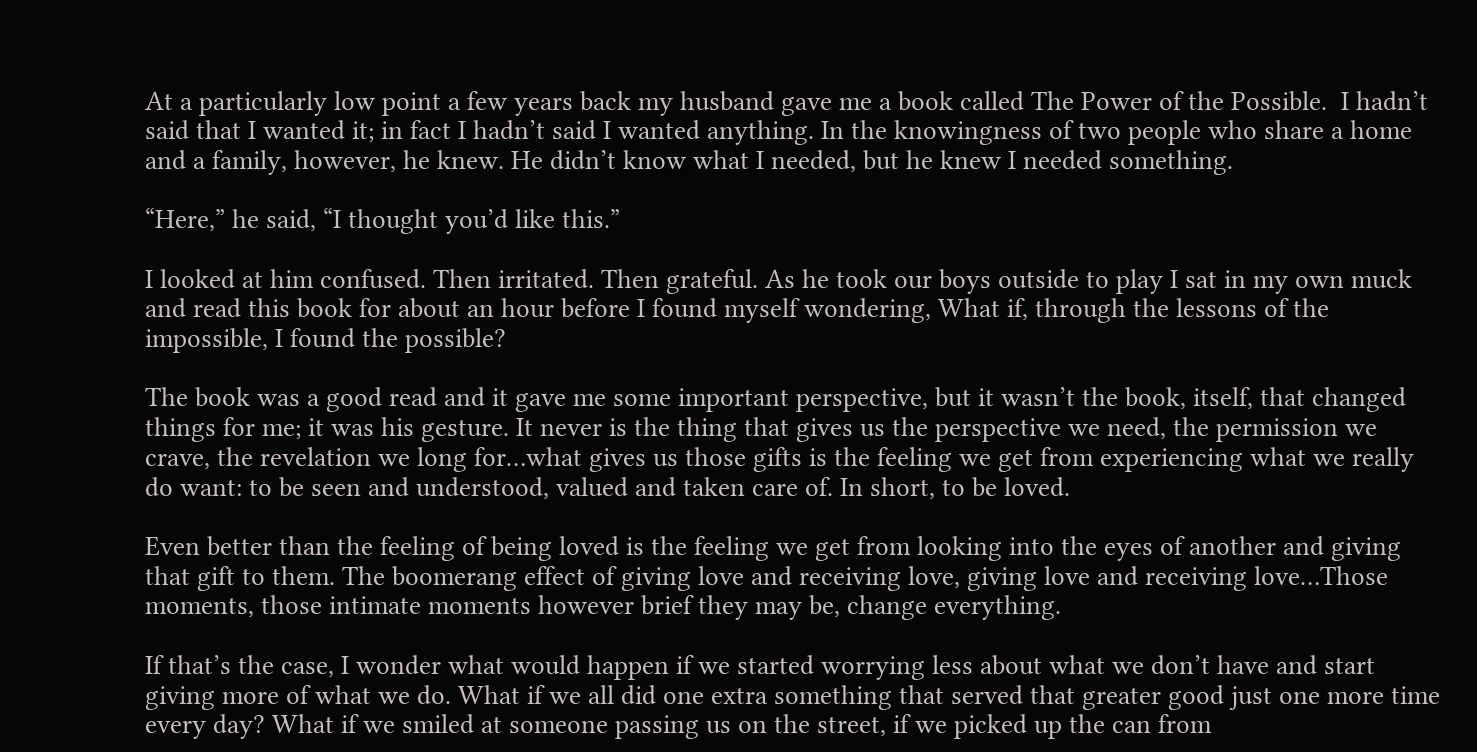At a particularly low point a few years back my husband gave me a book called The Power of the Possible.  I hadn’t said that I wanted it; in fact I hadn’t said I wanted anything. In the knowingness of two people who share a home and a family, however, he knew. He didn’t know what I needed, but he knew I needed something.

“Here,” he said, “I thought you’d like this.”

I looked at him confused. Then irritated. Then grateful. As he took our boys outside to play I sat in my own muck and read this book for about an hour before I found myself wondering, What if, through the lessons of the impossible, I found the possible?

The book was a good read and it gave me some important perspective, but it wasn’t the book, itself, that changed things for me; it was his gesture. It never is the thing that gives us the perspective we need, the permission we crave, the revelation we long for…what gives us those gifts is the feeling we get from experiencing what we really do want: to be seen and understood, valued and taken care of. In short, to be loved.

Even better than the feeling of being loved is the feeling we get from looking into the eyes of another and giving that gift to them. The boomerang effect of giving love and receiving love, giving love and receiving love…Those moments, those intimate moments however brief they may be, change everything.

If that’s the case, I wonder what would happen if we started worrying less about what we don’t have and start giving more of what we do. What if we all did one extra something that served that greater good just one more time every day? What if we smiled at someone passing us on the street, if we picked up the can from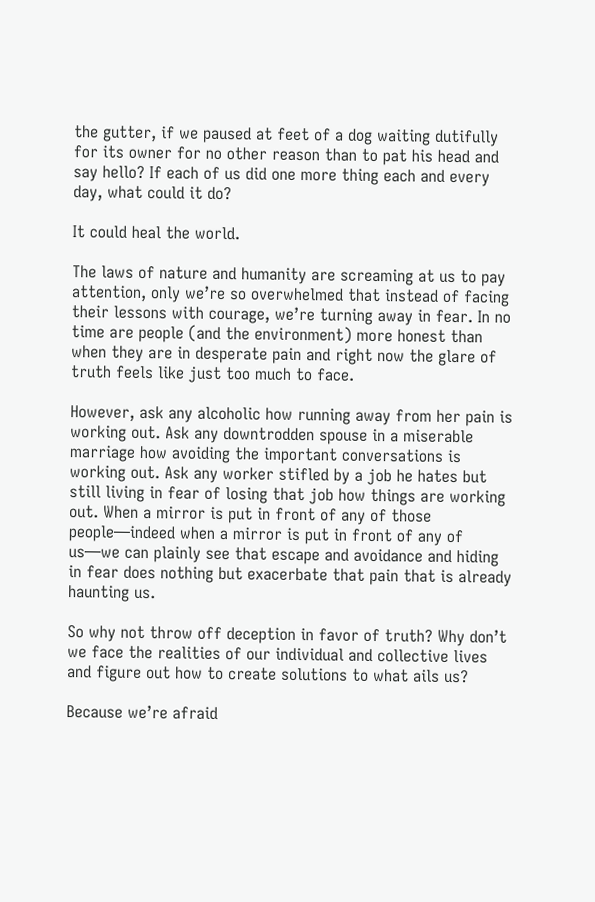the gutter, if we paused at feet of a dog waiting dutifully for its owner for no other reason than to pat his head and say hello? If each of us did one more thing each and every day, what could it do?

It could heal the world.

The laws of nature and humanity are screaming at us to pay attention, only we’re so overwhelmed that instead of facing their lessons with courage, we’re turning away in fear. In no time are people (and the environment) more honest than when they are in desperate pain and right now the glare of truth feels like just too much to face.

However, ask any alcoholic how running away from her pain is working out. Ask any downtrodden spouse in a miserable marriage how avoiding the important conversations is working out. Ask any worker stifled by a job he hates but still living in fear of losing that job how things are working out. When a mirror is put in front of any of those people—indeed when a mirror is put in front of any of us—we can plainly see that escape and avoidance and hiding in fear does nothing but exacerbate that pain that is already haunting us.

So why not throw off deception in favor of truth? Why don’t we face the realities of our individual and collective lives and figure out how to create solutions to what ails us?

Because we’re afraid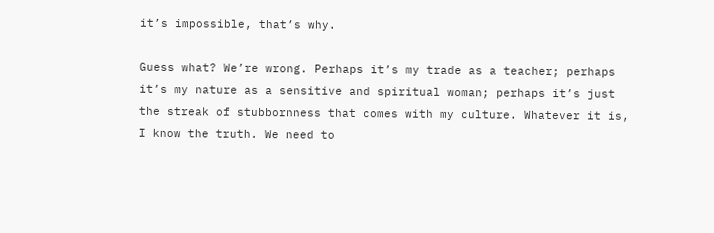it’s impossible, that’s why.

Guess what? We’re wrong. Perhaps it’s my trade as a teacher; perhaps it’s my nature as a sensitive and spiritual woman; perhaps it’s just the streak of stubbornness that comes with my culture. Whatever it is, I know the truth. We need to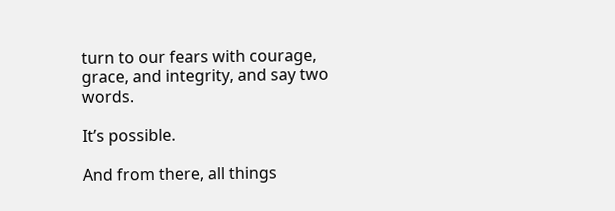turn to our fears with courage, grace, and integrity, and say two words.

It’s possible.

And from there, all things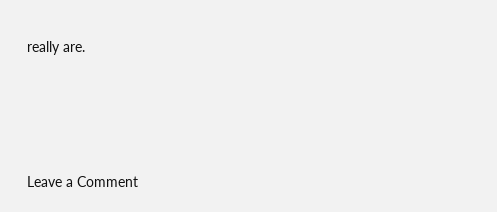really are.




Leave a Comment